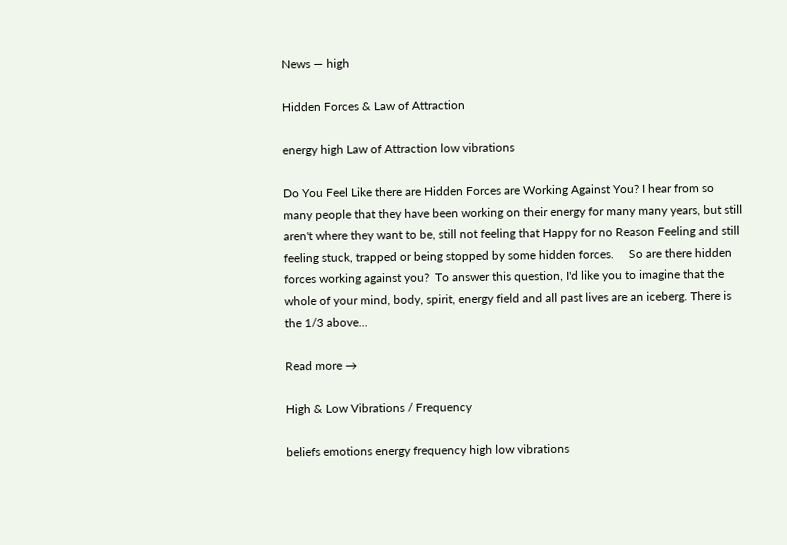News — high

Hidden Forces & Law of Attraction

energy high Law of Attraction low vibrations

Do You Feel Like there are Hidden Forces are Working Against You? I hear from so many people that they have been working on their energy for many many years, but still aren't where they want to be, still not feeling that Happy for no Reason Feeling and still feeling stuck, trapped or being stopped by some hidden forces.     So are there hidden forces working against you?  To answer this question, I'd like you to imagine that the whole of your mind, body, spirit, energy field and all past lives are an iceberg. There is the 1/3 above...

Read more →

High & Low Vibrations / Frequency

beliefs emotions energy frequency high low vibrations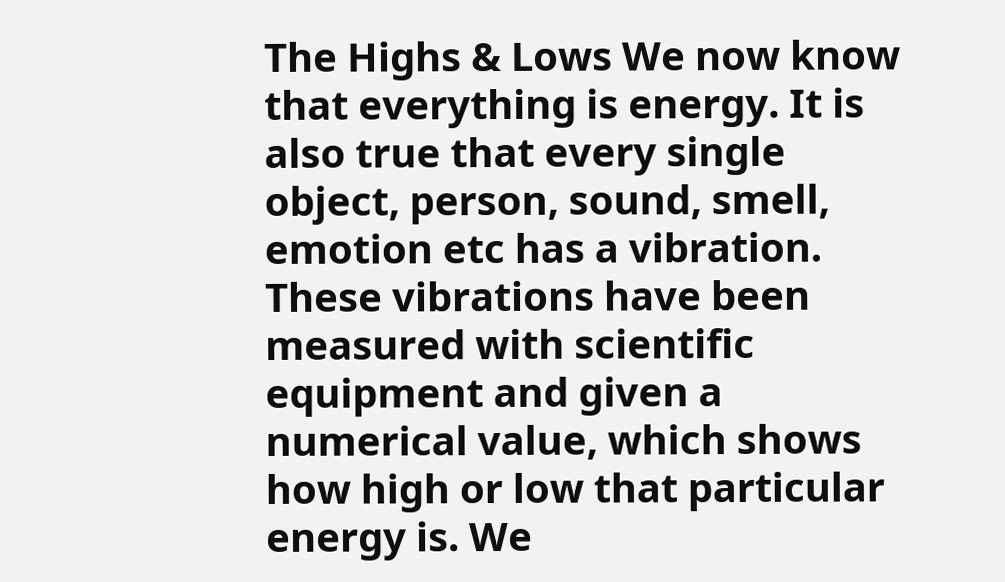The Highs & Lows We now know that everything is energy. It is also true that every single object, person, sound, smell, emotion etc has a vibration. These vibrations have been measured with scientific equipment and given a numerical value, which shows how high or low that particular energy is. We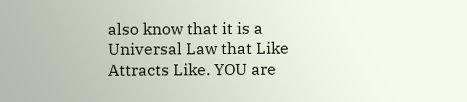also know that it is a Universal Law that Like Attracts Like. YOU are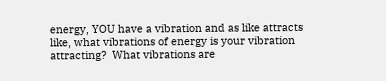energy, YOU have a vibration and as like attracts like, what vibrations of energy is your vibration attracting?  What vibrations are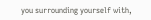you surrounding yourself with,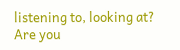listening to, looking at? Are you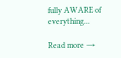fully AWARE of everything...

Read more →